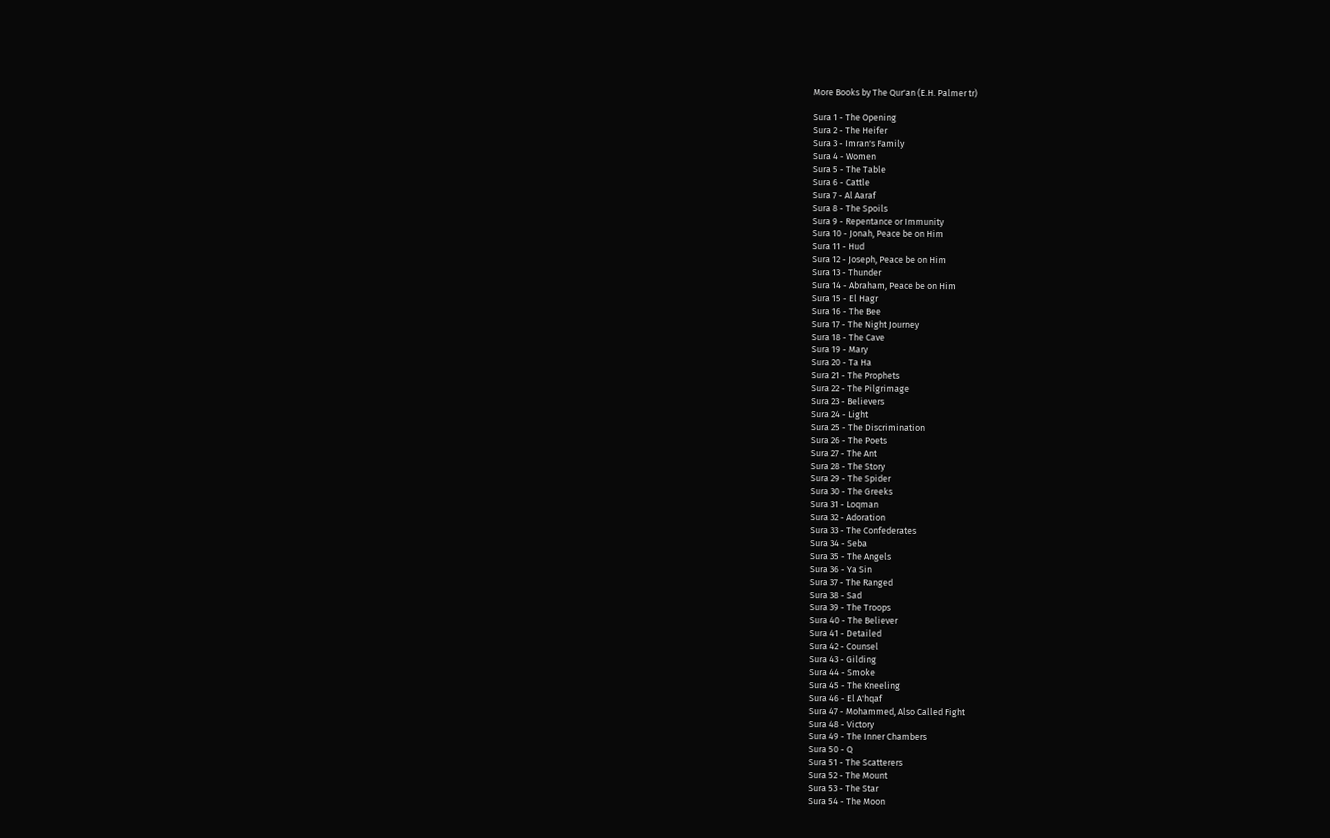More Books by The Qur'an (E.H. Palmer tr)

Sura 1 - The Opening
Sura 2 - The Heifer
Sura 3 - Imran's Family
Sura 4 - Women
Sura 5 - The Table
Sura 6 - Cattle
Sura 7 - Al Aaraf
Sura 8 - The Spoils
Sura 9 - Repentance or Immunity
Sura 10 - Jonah, Peace be on Him
Sura 11 - Hud
Sura 12 - Joseph, Peace be on Him
Sura 13 - Thunder
Sura 14 - Abraham, Peace be on Him
Sura 15 - El Hagr
Sura 16 - The Bee
Sura 17 - The Night Journey
Sura 18 - The Cave
Sura 19 - Mary
Sura 20 - Ta Ha
Sura 21 - The Prophets
Sura 22 - The Pilgrimage
Sura 23 - Believers
Sura 24 - Light
Sura 25 - The Discrimination
Sura 26 - The Poets
Sura 27 - The Ant
Sura 28 - The Story
Sura 29 - The Spider
Sura 30 - The Greeks
Sura 31 - Loqman
Sura 32 - Adoration
Sura 33 - The Confederates
Sura 34 - Seba
Sura 35 - The Angels
Sura 36 - Ya Sin
Sura 37 - The Ranged
Sura 38 - Sad
Sura 39 - The Troops
Sura 40 - The Believer
Sura 41 - Detailed
Sura 42 - Counsel
Sura 43 - Gilding
Sura 44 - Smoke
Sura 45 - The Kneeling
Sura 46 - El A'hqaf
Sura 47 - Mohammed, Also Called Fight
Sura 48 - Victory
Sura 49 - The Inner Chambers
Sura 50 - Q
Sura 51 - The Scatterers
Sura 52 - The Mount
Sura 53 - The Star
Sura 54 - The Moon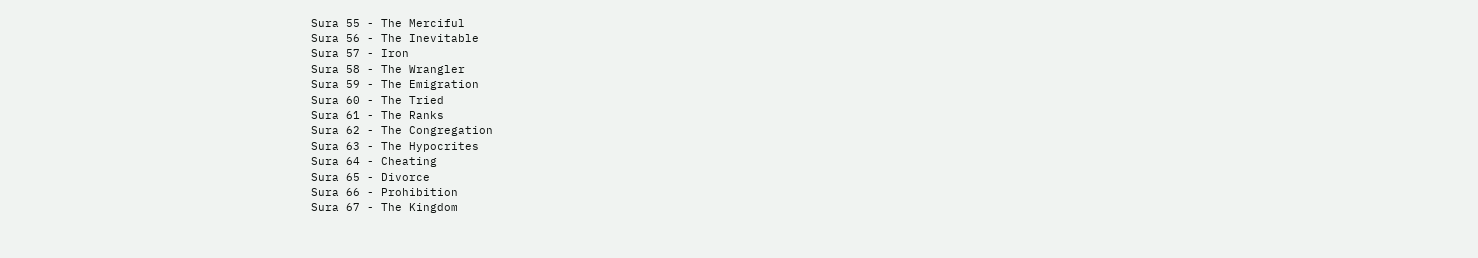Sura 55 - The Merciful
Sura 56 - The Inevitable
Sura 57 - Iron
Sura 58 - The Wrangler
Sura 59 - The Emigration
Sura 60 - The Tried
Sura 61 - The Ranks
Sura 62 - The Congregation
Sura 63 - The Hypocrites
Sura 64 - Cheating
Sura 65 - Divorce
Sura 66 - Prohibition
Sura 67 - The Kingdom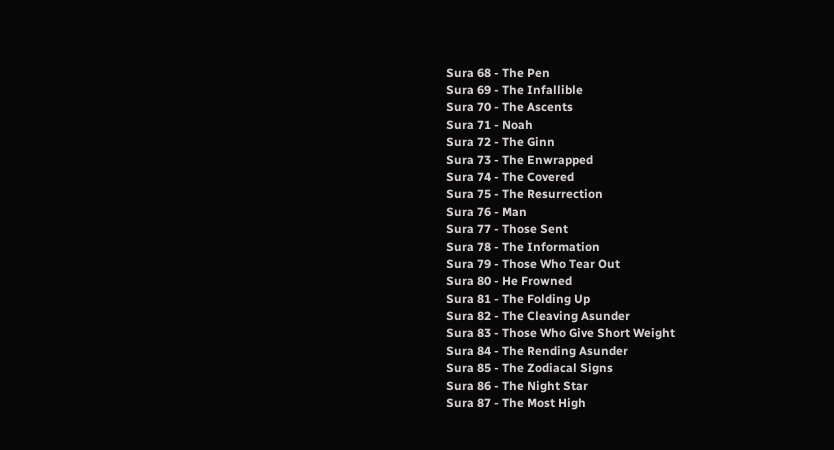Sura 68 - The Pen
Sura 69 - The Infallible
Sura 70 - The Ascents
Sura 71 - Noah
Sura 72 - The Ginn
Sura 73 - The Enwrapped
Sura 74 - The Covered
Sura 75 - The Resurrection
Sura 76 - Man
Sura 77 - Those Sent
Sura 78 - The Information
Sura 79 - Those Who Tear Out
Sura 80 - He Frowned
Sura 81 - The Folding Up
Sura 82 - The Cleaving Asunder
Sura 83 - Those Who Give Short Weight
Sura 84 - The Rending Asunder
Sura 85 - The Zodiacal Signs
Sura 86 - The Night Star
Sura 87 - The Most High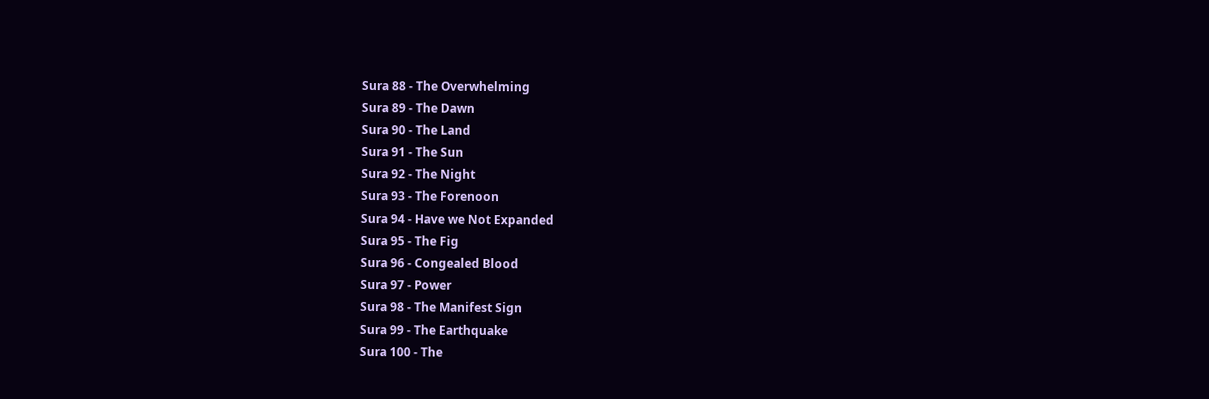Sura 88 - The Overwhelming
Sura 89 - The Dawn
Sura 90 - The Land
Sura 91 - The Sun
Sura 92 - The Night
Sura 93 - The Forenoon
Sura 94 - Have we Not Expanded
Sura 95 - The Fig
Sura 96 - Congealed Blood
Sura 97 - Power
Sura 98 - The Manifest Sign
Sura 99 - The Earthquake
Sura 100 - The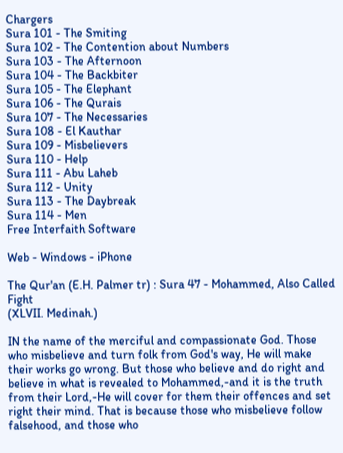Chargers
Sura 101 - The Smiting
Sura 102 - The Contention about Numbers
Sura 103 - The Afternoon
Sura 104 - The Backbiter
Sura 105 - The Elephant
Sura 106 - The Qurais
Sura 107 - The Necessaries
Sura 108 - El Kauthar
Sura 109 - Misbelievers
Sura 110 - Help
Sura 111 - Abu Laheb
Sura 112 - Unity
Sura 113 - The Daybreak
Sura 114 - Men
Free Interfaith Software

Web - Windows - iPhone

The Qur'an (E.H. Palmer tr) : Sura 47 - Mohammed, Also Called Fight
(XLVII. Medinah.)

IN the name of the merciful and compassionate God. Those who misbelieve and turn folk from God's way, He will make their works go wrong. But those who believe and do right and believe in what is revealed to Mohammed,-and it is the truth from their Lord,-He will cover for them their offences and set right their mind. That is because those who misbelieve follow falsehood, and those who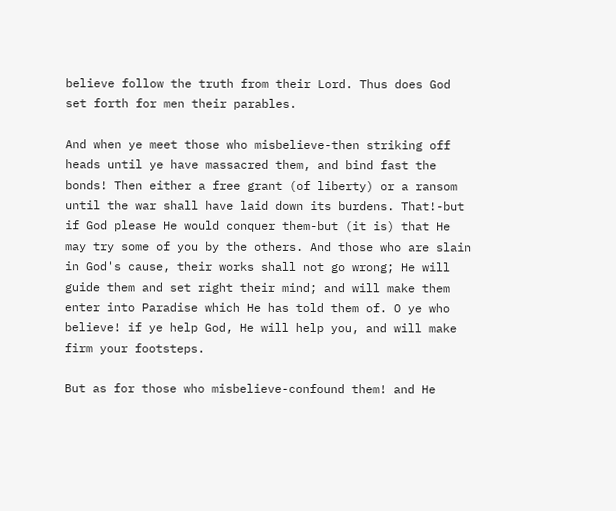believe follow the truth from their Lord. Thus does God set forth for men their parables.

And when ye meet those who misbelieve-then striking off heads until ye have massacred them, and bind fast the bonds! Then either a free grant (of liberty) or a ransom until the war shall have laid down its burdens. That!-but if God please He would conquer them-but (it is) that He may try some of you by the others. And those who are slain in God's cause, their works shall not go wrong; He will guide them and set right their mind; and will make them enter into Paradise which He has told them of. O ye who believe! if ye help God, He will help you, and will make firm your footsteps.

But as for those who misbelieve-confound them! and He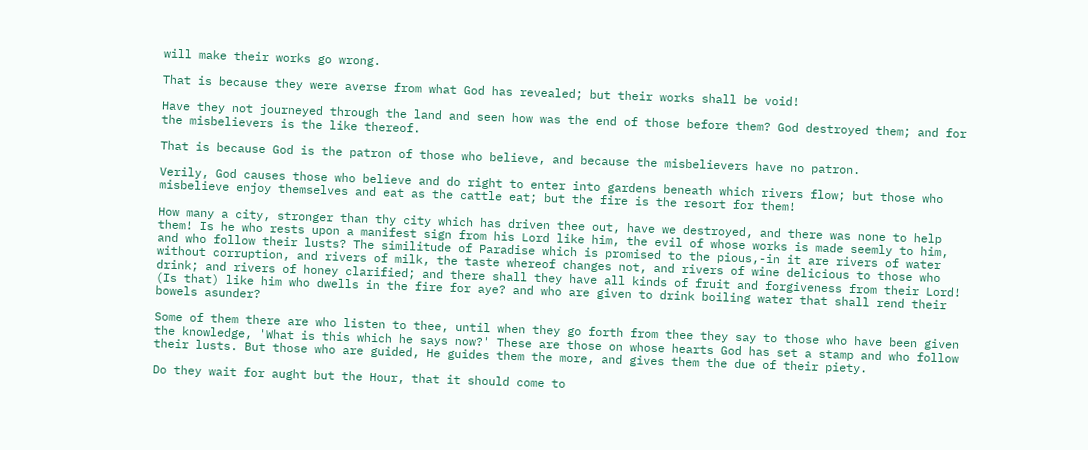will make their works go wrong.

That is because they were averse from what God has revealed; but their works shall be void!

Have they not journeyed through the land and seen how was the end of those before them? God destroyed them; and for the misbelievers is the like thereof.

That is because God is the patron of those who believe, and because the misbelievers have no patron.

Verily, God causes those who believe and do right to enter into gardens beneath which rivers flow; but those who misbelieve enjoy themselves and eat as the cattle eat; but the fire is the resort for them!

How many a city, stronger than thy city which has driven thee out, have we destroyed, and there was none to help them! Is he who rests upon a manifest sign from his Lord like him, the evil of whose works is made seemly to him, and who follow their lusts? The similitude of Paradise which is promised to the pious,-in it are rivers of water without corruption, and rivers of milk, the taste whereof changes not, and rivers of wine delicious to those who drink; and rivers of honey clarified; and there shall they have all kinds of fruit and forgiveness from their Lord! (Is that) like him who dwells in the fire for aye? and who are given to drink boiling water that shall rend their bowels asunder?

Some of them there are who listen to thee, until when they go forth from thee they say to those who have been given the knowledge, 'What is this which he says now?' These are those on whose hearts God has set a stamp and who follow their lusts. But those who are guided, He guides them the more, and gives them the due of their piety.

Do they wait for aught but the Hour, that it should come to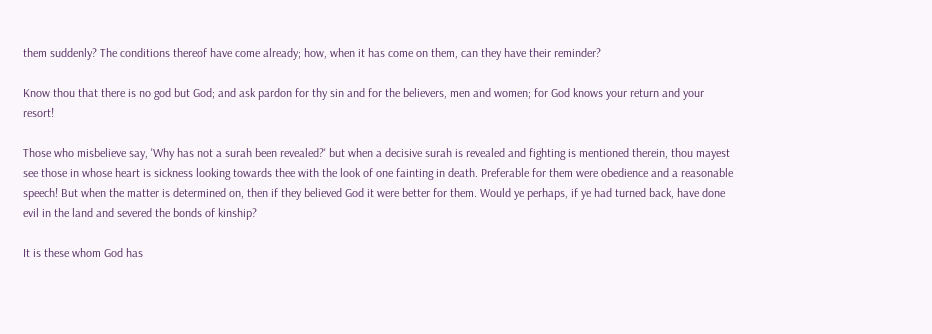them suddenly? The conditions thereof have come already; how, when it has come on them, can they have their reminder?

Know thou that there is no god but God; and ask pardon for thy sin and for the believers, men and women; for God knows your return and your resort!

Those who misbelieve say, 'Why has not a surah been revealed?' but when a decisive surah is revealed and fighting is mentioned therein, thou mayest see those in whose heart is sickness looking towards thee with the look of one fainting in death. Preferable for them were obedience and a reasonable speech! But when the matter is determined on, then if they believed God it were better for them. Would ye perhaps, if ye had turned back, have done evil in the land and severed the bonds of kinship?

It is these whom God has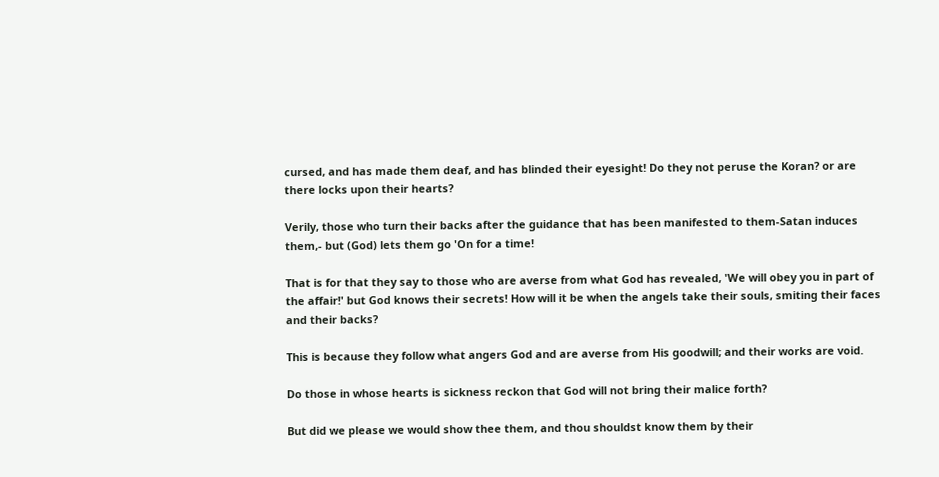cursed, and has made them deaf, and has blinded their eyesight! Do they not peruse the Koran? or are there locks upon their hearts?

Verily, those who turn their backs after the guidance that has been manifested to them-Satan induces them,- but (God) lets them go 'On for a time!

That is for that they say to those who are averse from what God has revealed, 'We will obey you in part of the affair!' but God knows their secrets! How will it be when the angels take their souls, smiting their faces and their backs?

This is because they follow what angers God and are averse from His goodwill; and their works are void.

Do those in whose hearts is sickness reckon that God will not bring their malice forth?

But did we please we would show thee them, and thou shouldst know them by their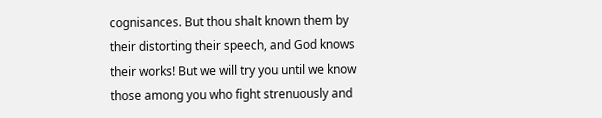cognisances. But thou shalt known them by their distorting their speech, and God knows their works! But we will try you until we know those among you who fight strenuously and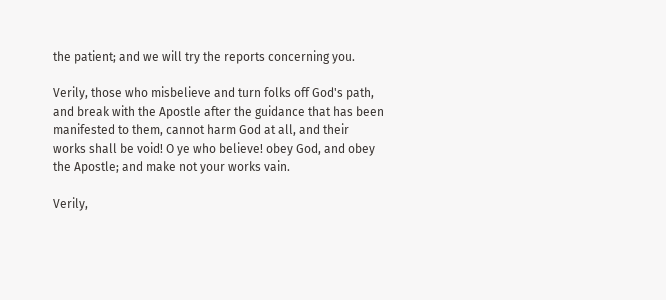the patient; and we will try the reports concerning you.

Verily, those who misbelieve and turn folks off God's path, and break with the Apostle after the guidance that has been manifested to them, cannot harm God at all, and their works shall be void! O ye who believe! obey God, and obey the Apostle; and make not your works vain.

Verily,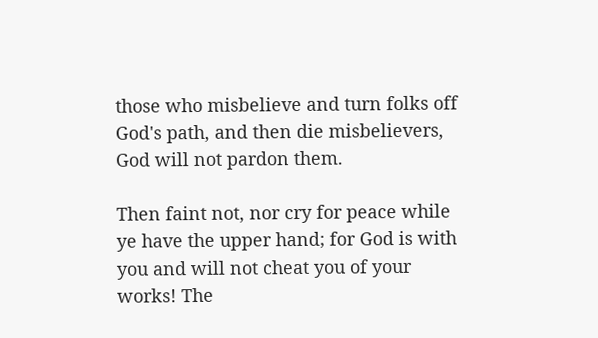those who misbelieve and turn folks off God's path, and then die misbelievers, God will not pardon them.

Then faint not, nor cry for peace while ye have the upper hand; for God is with you and will not cheat you of your works! The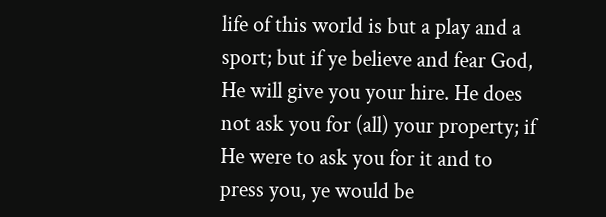life of this world is but a play and a sport; but if ye believe and fear God, He will give you your hire. He does not ask you for (all) your property; if He were to ask you for it and to press you, ye would be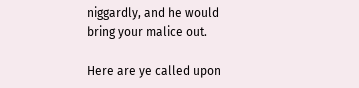niggardly, and he would bring your malice out.

Here are ye called upon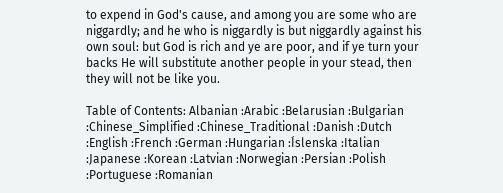to expend in God's cause, and among you are some who are niggardly; and he who is niggardly is but niggardly against his own soul: but God is rich and ye are poor, and if ye turn your backs He will substitute another people in your stead, then they will not be like you.

Table of Contents: Albanian :Arabic :Belarusian :Bulgarian :Chinese_Simplified :Chinese_Traditional :Danish :Dutch :English :French :German :Hungarian :Íslenska :Italian :Japanese :Korean :Latvian :Norwegian :Persian :Polish :Portuguese :Romanian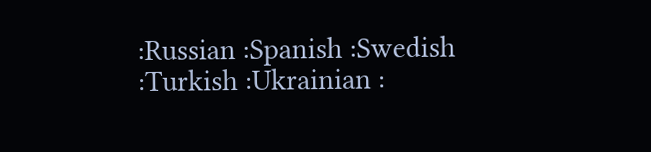:Russian :Spanish :Swedish :Turkish :Ukrainian :